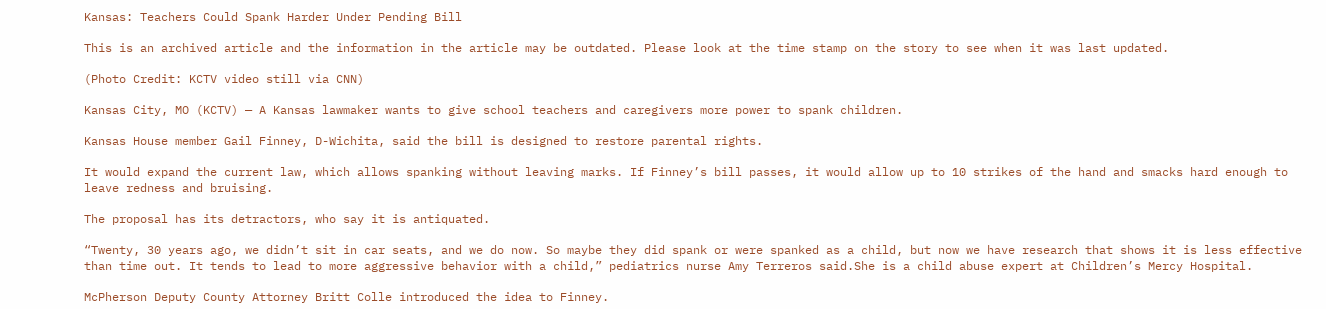Kansas: Teachers Could Spank Harder Under Pending Bill

This is an archived article and the information in the article may be outdated. Please look at the time stamp on the story to see when it was last updated.

(Photo Credit: KCTV video still via CNN)

Kansas City, MO (KCTV) — A Kansas lawmaker wants to give school teachers and caregivers more power to spank children.

Kansas House member Gail Finney, D-Wichita, said the bill is designed to restore parental rights.

It would expand the current law, which allows spanking without leaving marks. If Finney’s bill passes, it would allow up to 10 strikes of the hand and smacks hard enough to leave redness and bruising.

The proposal has its detractors, who say it is antiquated.

“Twenty, 30 years ago, we didn’t sit in car seats, and we do now. So maybe they did spank or were spanked as a child, but now we have research that shows it is less effective than time out. It tends to lead to more aggressive behavior with a child,” pediatrics nurse Amy Terreros said.She is a child abuse expert at Children’s Mercy Hospital.

McPherson Deputy County Attorney Britt Colle introduced the idea to Finney.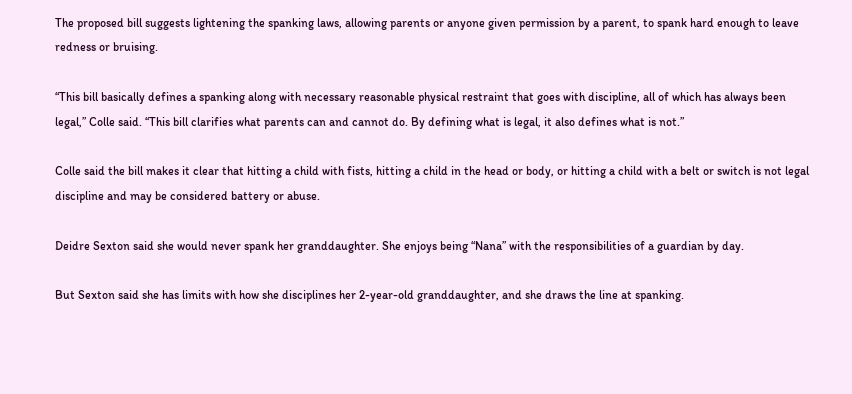The proposed bill suggests lightening the spanking laws, allowing parents or anyone given permission by a parent, to spank hard enough to leave redness or bruising.

“This bill basically defines a spanking along with necessary reasonable physical restraint that goes with discipline, all of which has always been legal,” Colle said. “This bill clarifies what parents can and cannot do. By defining what is legal, it also defines what is not.”

Colle said the bill makes it clear that hitting a child with fists, hitting a child in the head or body, or hitting a child with a belt or switch is not legal discipline and may be considered battery or abuse.

Deidre Sexton said she would never spank her granddaughter. She enjoys being “Nana” with the responsibilities of a guardian by day.

But Sexton said she has limits with how she disciplines her 2-year-old granddaughter, and she draws the line at spanking.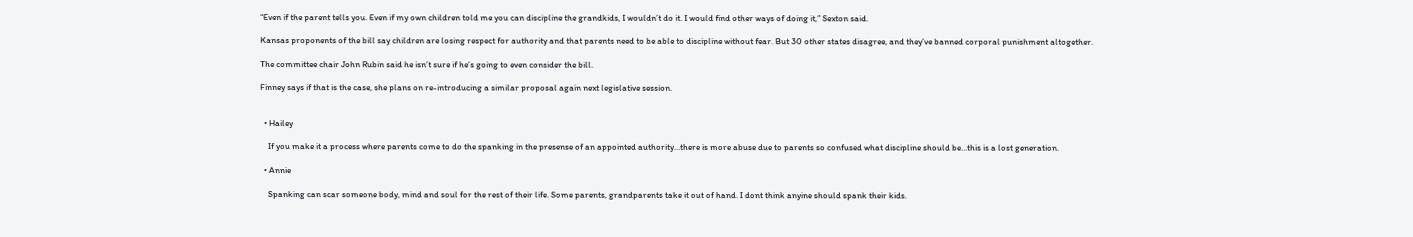“Even if the parent tells you. Even if my own children told me you can discipline the grandkids, I wouldn’t do it. I would find other ways of doing it,” Sexton said.

Kansas proponents of the bill say children are losing respect for authority and that parents need to be able to discipline without fear. But 30 other states disagree, and they’ve banned corporal punishment altogether.

The committee chair John Rubin said he isn’t sure if he’s going to even consider the bill.

Finney says if that is the case, she plans on re-introducing a similar proposal again next legislative session.


  • Hailey

    If you make it a process where parents come to do the spanking in the presense of an appointed authority…there is more abuse due to parents so confused what discipline should be…this is a lost generation.

  • Annie

    Spanking can scar someone body, mind and soul for the rest of their life. Some parents, grandparents take it out of hand. I dont think anyine should spank their kids.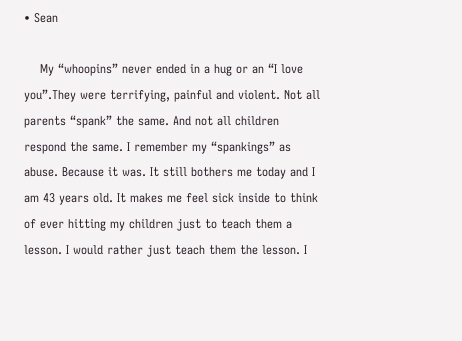• Sean

    My “whoopins” never ended in a hug or an “I love you”.They were terrifying, painful and violent. Not all parents “spank” the same. And not all children respond the same. I remember my “spankings” as abuse. Because it was. It still bothers me today and I am 43 years old. It makes me feel sick inside to think of ever hitting my children just to teach them a lesson. I would rather just teach them the lesson. I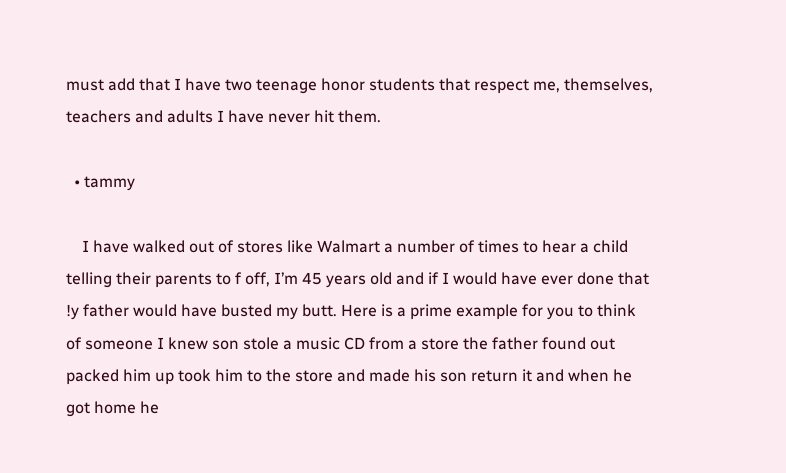must add that I have two teenage honor students that respect me, themselves, teachers and adults I have never hit them.

  • tammy

    I have walked out of stores like Walmart a number of times to hear a child telling their parents to f off, I’m 45 years old and if I would have ever done that !y father would have busted my butt. Here is a prime example for you to think of someone I knew son stole a music CD from a store the father found out packed him up took him to the store and made his son return it and when he got home he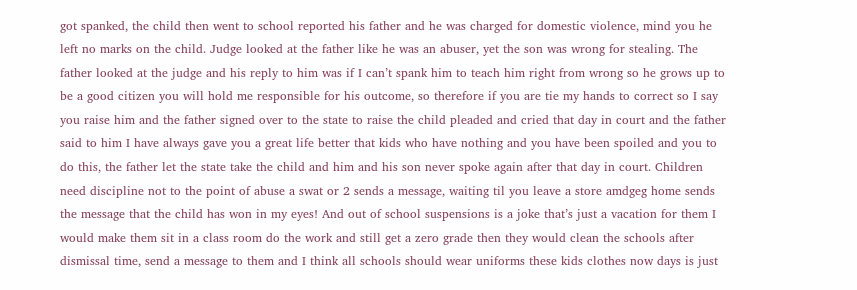got spanked, the child then went to school reported his father and he was charged for domestic violence, mind you he left no marks on the child. Judge looked at the father like he was an abuser, yet the son was wrong for stealing. The father looked at the judge and his reply to him was if I can’t spank him to teach him right from wrong so he grows up to be a good citizen you will hold me responsible for his outcome, so therefore if you are tie my hands to correct so I say you raise him and the father signed over to the state to raise the child pleaded and cried that day in court and the father said to him I have always gave you a great life better that kids who have nothing and you have been spoiled and you to do this, the father let the state take the child and him and his son never spoke again after that day in court. Children need discipline not to the point of abuse a swat or 2 sends a message, waiting til you leave a store amdgeg home sends the message that the child has won in my eyes! And out of school suspensions is a joke that’s just a vacation for them I would make them sit in a class room do the work and still get a zero grade then they would clean the schools after dismissal time, send a message to them and I think all schools should wear uniforms these kids clothes now days is just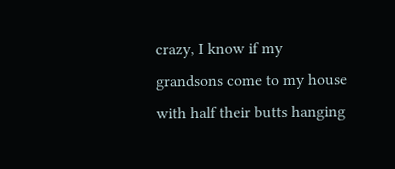crazy, I know if my grandsons come to my house with half their butts hanging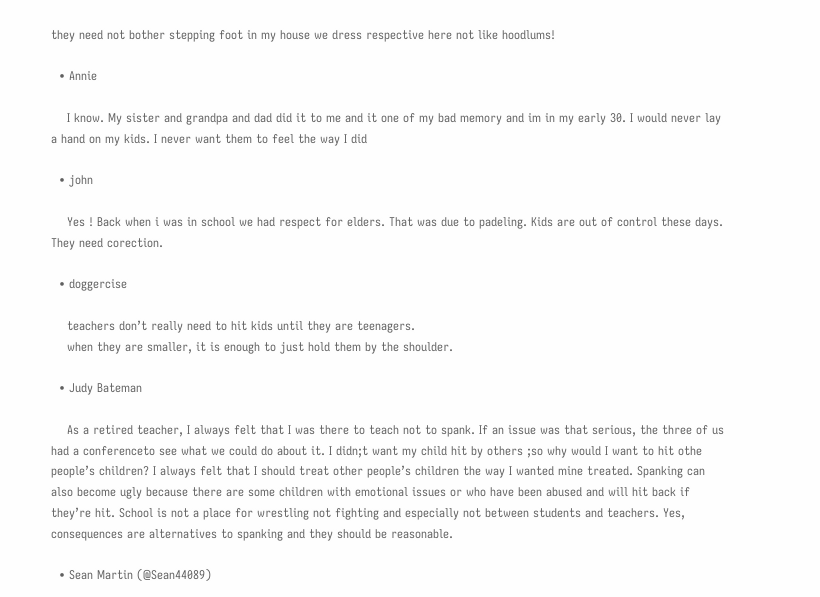they need not bother stepping foot in my house we dress respective here not like hoodlums!

  • Annie

    I know. My sister and grandpa and dad did it to me and it one of my bad memory and im in my early 30. I would never lay a hand on my kids. I never want them to feel the way I did

  • john

    Yes ! Back when i was in school we had respect for elders. That was due to padeling. Kids are out of control these days. They need corection.

  • doggercise

    teachers don’t really need to hit kids until they are teenagers.
    when they are smaller, it is enough to just hold them by the shoulder.

  • Judy Bateman

    As a retired teacher, I always felt that I was there to teach not to spank. If an issue was that serious, the three of us had a conferenceto see what we could do about it. I didn;t want my child hit by others ;so why would I want to hit othe people’s children? I always felt that I should treat other people’s children the way I wanted mine treated. Spanking can also become ugly because there are some children with emotional issues or who have been abused and will hit back if they’re hit. School is not a place for wrestling not fighting and especially not between students and teachers. Yes, consequences are alternatives to spanking and they should be reasonable.

  • Sean Martin (@Sean44089)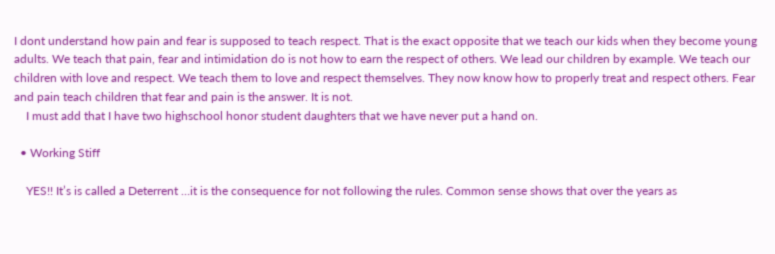I dont understand how pain and fear is supposed to teach respect. That is the exact opposite that we teach our kids when they become young adults. We teach that pain, fear and intimidation do is not how to earn the respect of others. We lead our children by example. We teach our children with love and respect. We teach them to love and respect themselves. They now know how to properly treat and respect others. Fear and pain teach children that fear and pain is the answer. It is not.
    I must add that I have two highschool honor student daughters that we have never put a hand on.

  • Working Stiff

    YES!! It’s is called a Deterrent …it is the consequence for not following the rules. Common sense shows that over the years as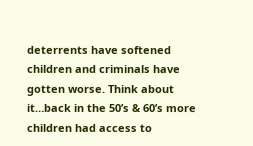deterrents have softened children and criminals have gotten worse. Think about it…back in the 50’s & 60’s more children had access to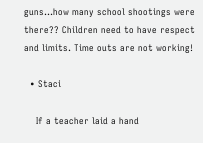guns…how many school shootings were there?? Children need to have respect and limits. Time outs are not working!

  • Staci

    If a teacher laid a hand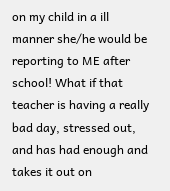on my child in a ill manner she/he would be reporting to ME after school! What if that teacher is having a really bad day, stressed out, and has had enough and takes it out on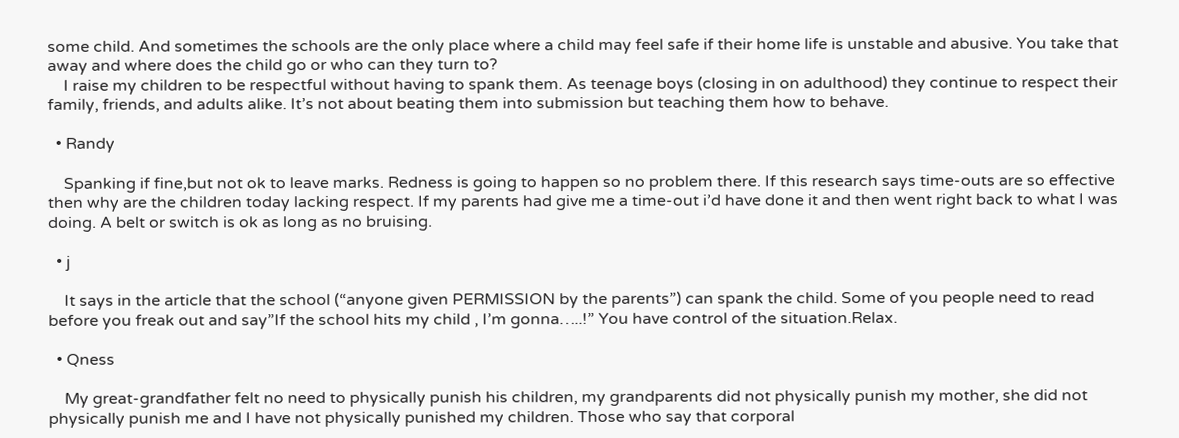some child. And sometimes the schools are the only place where a child may feel safe if their home life is unstable and abusive. You take that away and where does the child go or who can they turn to?
    I raise my children to be respectful without having to spank them. As teenage boys (closing in on adulthood) they continue to respect their family, friends, and adults alike. It’s not about beating them into submission but teaching them how to behave.

  • Randy

    Spanking if fine,but not ok to leave marks. Redness is going to happen so no problem there. If this research says time-outs are so effective then why are the children today lacking respect. If my parents had give me a time-out i’d have done it and then went right back to what I was doing. A belt or switch is ok as long as no bruising.

  • j

    It says in the article that the school (“anyone given PERMISSION by the parents”) can spank the child. Some of you people need to read before you freak out and say”If the school hits my child , I’m gonna…..!” You have control of the situation.Relax.

  • Qness

    My great-grandfather felt no need to physically punish his children, my grandparents did not physically punish my mother, she did not physically punish me and I have not physically punished my children. Those who say that corporal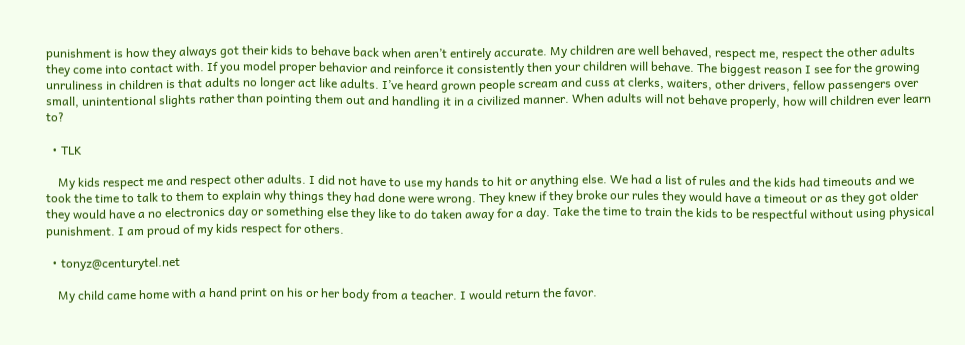punishment is how they always got their kids to behave back when aren’t entirely accurate. My children are well behaved, respect me, respect the other adults they come into contact with. If you model proper behavior and reinforce it consistently then your children will behave. The biggest reason I see for the growing unruliness in children is that adults no longer act like adults. I’ve heard grown people scream and cuss at clerks, waiters, other drivers, fellow passengers over small, unintentional slights rather than pointing them out and handling it in a civilized manner. When adults will not behave properly, how will children ever learn to?

  • TLK

    My kids respect me and respect other adults. I did not have to use my hands to hit or anything else. We had a list of rules and the kids had timeouts and we took the time to talk to them to explain why things they had done were wrong. They knew if they broke our rules they would have a timeout or as they got older they would have a no electronics day or something else they like to do taken away for a day. Take the time to train the kids to be respectful without using physical punishment. I am proud of my kids respect for others.

  • tonyz@centurytel.net

    My child came home with a hand print on his or her body from a teacher. I would return the favor.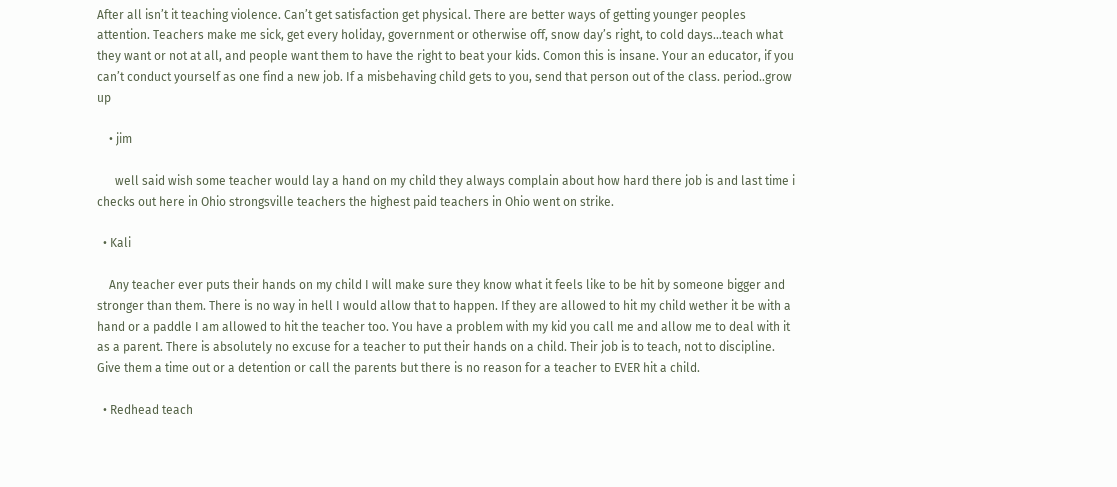After all isn’t it teaching violence. Can’t get satisfaction get physical. There are better ways of getting younger peoples attention. Teachers make me sick, get every holiday, government or otherwise off, snow day’s right, to cold days…teach what they want or not at all, and people want them to have the right to beat your kids. Comon this is insane. Your an educator, if you can’t conduct yourself as one find a new job. If a misbehaving child gets to you, send that person out of the class. period..grow up

    • jim

      well said wish some teacher would lay a hand on my child they always complain about how hard there job is and last time i checks out here in Ohio strongsville teachers the highest paid teachers in Ohio went on strike.

  • Kali

    Any teacher ever puts their hands on my child I will make sure they know what it feels like to be hit by someone bigger and stronger than them. There is no way in hell I would allow that to happen. If they are allowed to hit my child wether it be with a hand or a paddle I am allowed to hit the teacher too. You have a problem with my kid you call me and allow me to deal with it as a parent. There is absolutely no excuse for a teacher to put their hands on a child. Their job is to teach, not to discipline. Give them a time out or a detention or call the parents but there is no reason for a teacher to EVER hit a child.

  • Redhead teach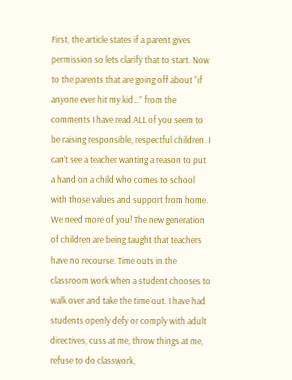First, the article states if a parent gives permission so lets clarify that to start. Now to the parents that are going off about “if anyone ever hit my kid…” from the comments I have read ALL of you seem to be raising responsible, respectful children. I can’t see a teacher wanting a reason to put a hand on a child who comes to school with those values and support from home. We need more of you! The new generation of children are being taught that teachers have no recourse. Time outs in the classroom work when a student chooses to walk over and take the time out. I have had students openly defy or comply with adult directives, cuss at me, throw things at me, refuse to do classwork,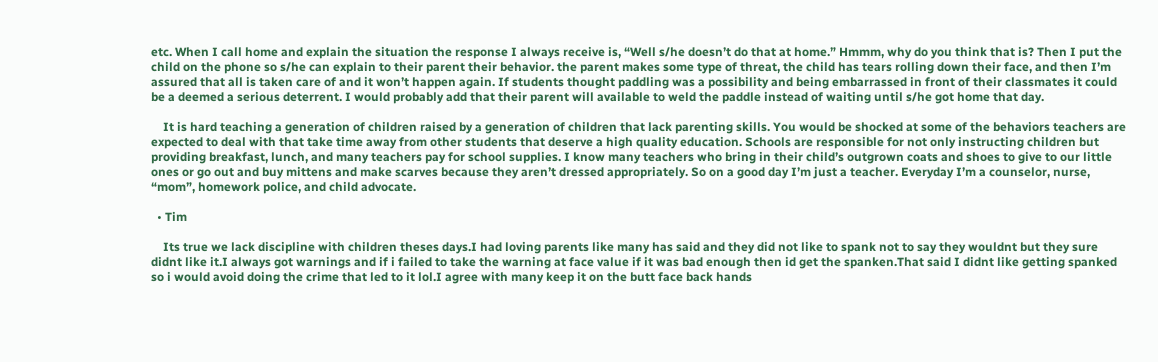etc. When I call home and explain the situation the response I always receive is, “Well s/he doesn’t do that at home.” Hmmm, why do you think that is? Then I put the child on the phone so s/he can explain to their parent their behavior. the parent makes some type of threat, the child has tears rolling down their face, and then I’m assured that all is taken care of and it won’t happen again. If students thought paddling was a possibility and being embarrassed in front of their classmates it could be a deemed a serious deterrent. I would probably add that their parent will available to weld the paddle instead of waiting until s/he got home that day.

    It is hard teaching a generation of children raised by a generation of children that lack parenting skills. You would be shocked at some of the behaviors teachers are expected to deal with that take time away from other students that deserve a high quality education. Schools are responsible for not only instructing children but providing breakfast, lunch, and many teachers pay for school supplies. I know many teachers who bring in their child’s outgrown coats and shoes to give to our little ones or go out and buy mittens and make scarves because they aren’t dressed appropriately. So on a good day I’m just a teacher. Everyday I’m a counselor, nurse, “mom”, homework police, and child advocate.

  • Tim

    Its true we lack discipline with children theses days.I had loving parents like many has said and they did not like to spank not to say they wouldnt but they sure didnt like it.I always got warnings and if i failed to take the warning at face value if it was bad enough then id get the spanken.That said I didnt like getting spanked so i would avoid doing the crime that led to it lol.I agree with many keep it on the butt face back hands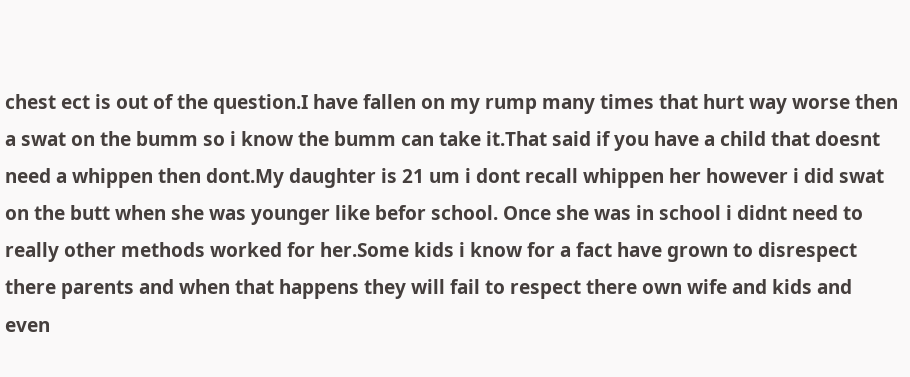chest ect is out of the question.I have fallen on my rump many times that hurt way worse then a swat on the bumm so i know the bumm can take it.That said if you have a child that doesnt need a whippen then dont.My daughter is 21 um i dont recall whippen her however i did swat on the butt when she was younger like befor school. Once she was in school i didnt need to really other methods worked for her.Some kids i know for a fact have grown to disrespect there parents and when that happens they will fail to respect there own wife and kids and even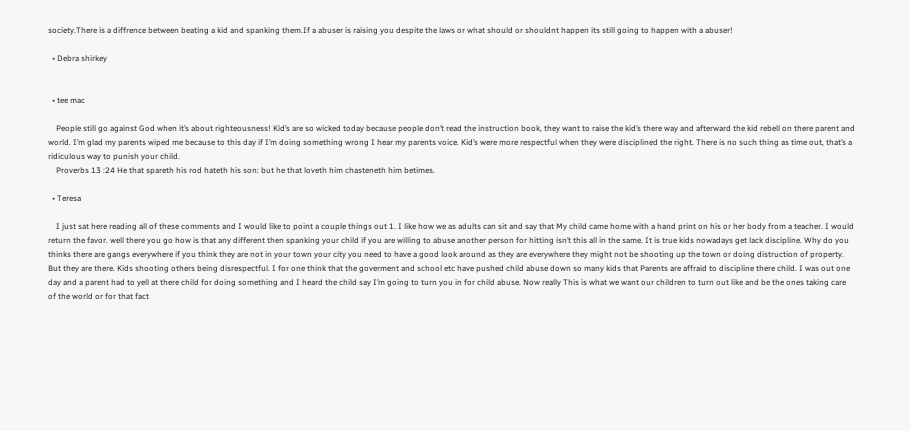society.There is a diffrence between beating a kid and spanking them.If a abuser is raising you despite the laws or what should or shouldnt happen its still going to happen with a abuser!

  • Debra shirkey


  • tee mac

    People still go against God when it’s about righteousness! Kid’s are so wicked today because people don’t read the instruction book, they want to raise the kid’s there way and afterward the kid rebell on there parent and world. I’m glad my parents wiped me because to this day if I’m doing something wrong I hear my parents voice. Kid’s were more respectful when they were disciplined the right. There is no such thing as time out, that’s a ridiculous way to punish your child.
    Proverbs 13 :24 He that spareth his rod hateth his son: but he that loveth him chasteneth him betimes.

  • Teresa

    I just sat here reading all of these comments and I would like to point a couple things out 1. I like how we as adults can sit and say that My child came home with a hand print on his or her body from a teacher. I would return the favor. well there you go how is that any different then spanking your child if you are willing to abuse another person for hitting isn’t this all in the same. It is true kids nowadays get lack discipline. Why do you thinks there are gangs everywhere if you think they are not in your town your city you need to have a good look around as they are everywhere they might not be shooting up the town or doing distruction of property. But they are there. Kids shooting others being disrespectful. I for one think that the goverment and school etc have pushed child abuse down so many kids that Parents are affraid to discipline there child. I was out one day and a parent had to yell at there child for doing something and I heard the child say I’m going to turn you in for child abuse. Now really This is what we want our children to turn out like and be the ones taking care of the world or for that fact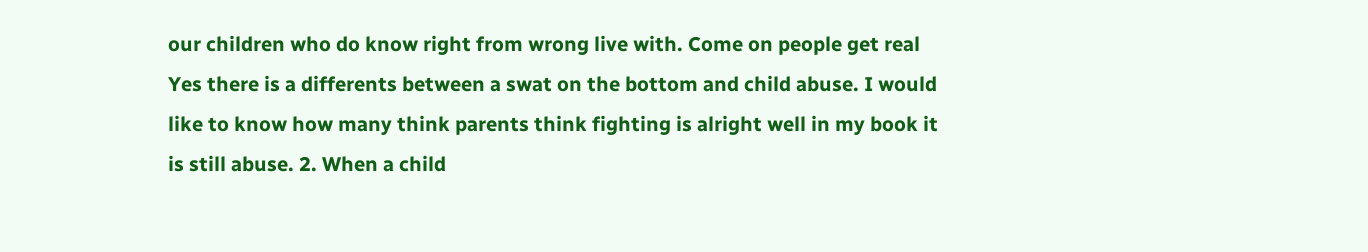our children who do know right from wrong live with. Come on people get real Yes there is a differents between a swat on the bottom and child abuse. I would like to know how many think parents think fighting is alright well in my book it is still abuse. 2. When a child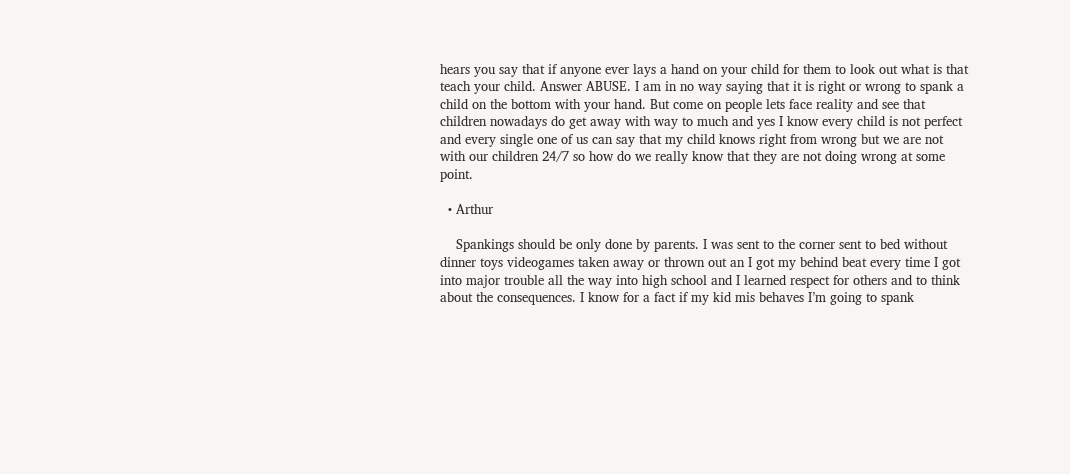hears you say that if anyone ever lays a hand on your child for them to look out what is that teach your child. Answer ABUSE. I am in no way saying that it is right or wrong to spank a child on the bottom with your hand. But come on people lets face reality and see that children nowadays do get away with way to much and yes I know every child is not perfect and every single one of us can say that my child knows right from wrong but we are not with our children 24/7 so how do we really know that they are not doing wrong at some point.

  • Arthur

    Spankings should be only done by parents. I was sent to the corner sent to bed without dinner toys videogames taken away or thrown out an I got my behind beat every time I got into major trouble all the way into high school and I learned respect for others and to think about the consequences. I know for a fact if my kid mis behaves I’m going to spank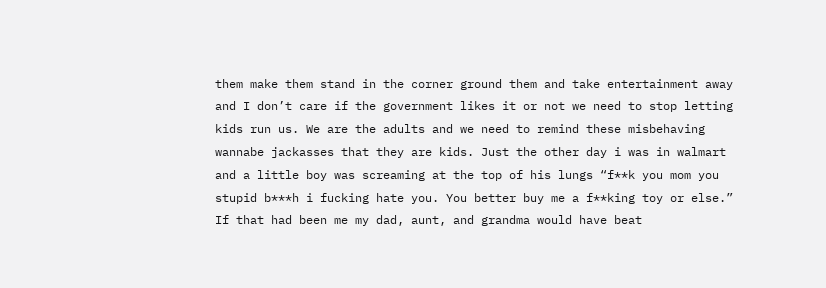them make them stand in the corner ground them and take entertainment away and I don’t care if the government likes it or not we need to stop letting kids run us. We are the adults and we need to remind these misbehaving wannabe jackasses that they are kids. Just the other day i was in walmart and a little boy was screaming at the top of his lungs “f**k you mom you stupid b***h i fucking hate you. You better buy me a f**king toy or else.” If that had been me my dad, aunt, and grandma would have beat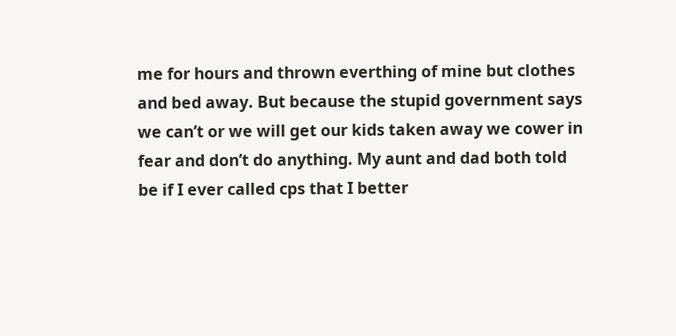me for hours and thrown everthing of mine but clothes and bed away. But because the stupid government says we can’t or we will get our kids taken away we cower in fear and don’t do anything. My aunt and dad both told be if I ever called cps that I better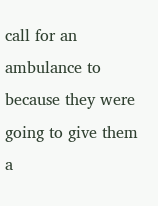call for an ambulance to because they were going to give them a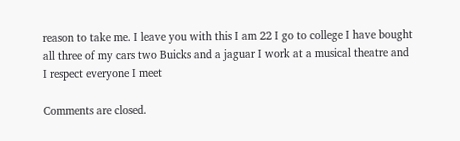reason to take me. I leave you with this I am 22 I go to college I have bought all three of my cars two Buicks and a jaguar I work at a musical theatre and I respect everyone I meet

Comments are closed.